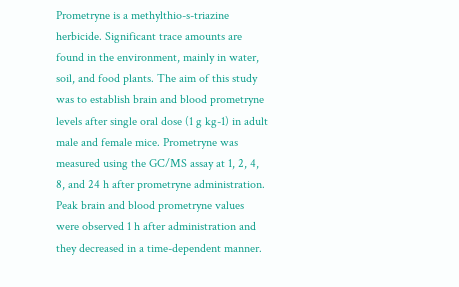Prometryne is a methylthio-s-triazine herbicide. Significant trace amounts are found in the environment, mainly in water, soil, and food plants. The aim of this study was to establish brain and blood prometryne levels after single oral dose (1 g kg-1) in adult male and female mice. Prometryne was measured using the GC/MS assay at 1, 2, 4, 8, and 24 h after prometryne administration. Peak brain and blood prometryne values were observed 1 h after administration and they decreased in a time-dependent manner.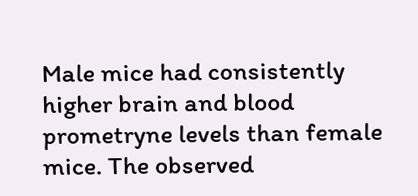Male mice had consistently higher brain and blood prometryne levels than female mice. The observed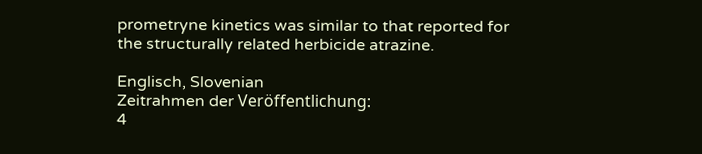prometryne kinetics was similar to that reported for the structurally related herbicide atrazine.

Englisch, Slovenian
Zeitrahmen der Veröffentlichung:
4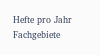Hefte pro Jahr
Fachgebiete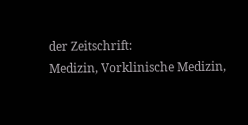der Zeitschrift:
Medizin, Vorklinische Medizin,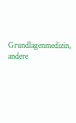Grundlagenmedizin, andere